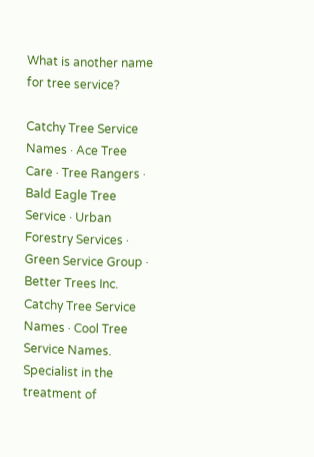What is another name for tree service?

Catchy Tree Service Names · Ace Tree Care · Tree Rangers · Bald Eagle Tree Service · Urban Forestry Services · Green Service Group · Better Trees Inc. Catchy Tree Service Names · Cool Tree Service Names. Specialist in the treatment of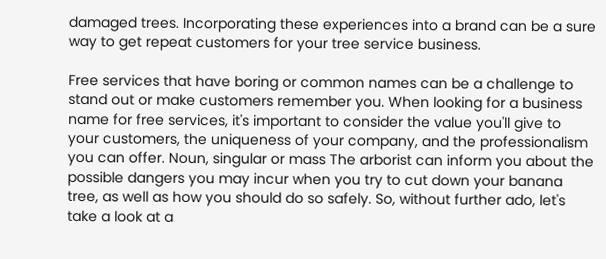damaged trees. Incorporating these experiences into a brand can be a sure way to get repeat customers for your tree service business.

Free services that have boring or common names can be a challenge to stand out or make customers remember you. When looking for a business name for free services, it's important to consider the value you'll give to your customers, the uniqueness of your company, and the professionalism you can offer. Noun, singular or mass The arborist can inform you about the possible dangers you may incur when you try to cut down your banana tree, as well as how you should do so safely. So, without further ado, let's take a look at a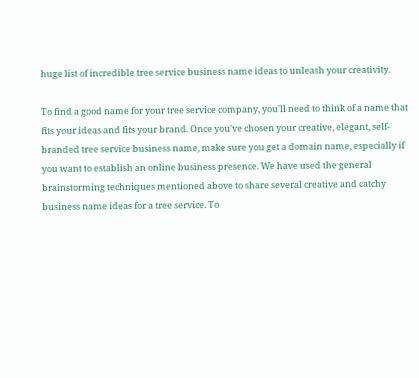huge list of incredible tree service business name ideas to unleash your creativity.

To find a good name for your tree service company, you'll need to think of a name that fits your ideas and fits your brand. Once you've chosen your creative, elegant, self-branded tree service business name, make sure you get a domain name, especially if you want to establish an online business presence. We have used the general brainstorming techniques mentioned above to share several creative and catchy business name ideas for a tree service. To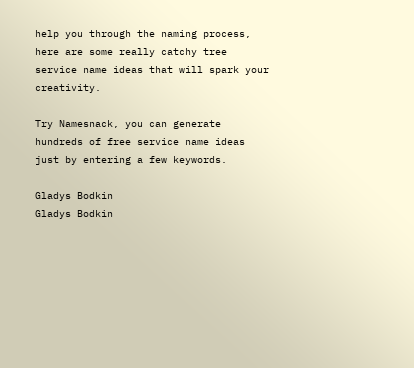help you through the naming process, here are some really catchy tree service name ideas that will spark your creativity.

Try Namesnack, you can generate hundreds of free service name ideas just by entering a few keywords.

Gladys Bodkin
Gladys Bodkin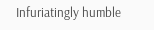Infuriatingly humble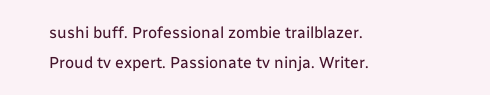sushi buff. Professional zombie trailblazer. Proud tv expert. Passionate tv ninja. Writer.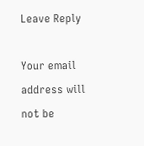Leave Reply

Your email address will not be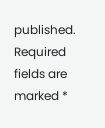published. Required fields are marked *